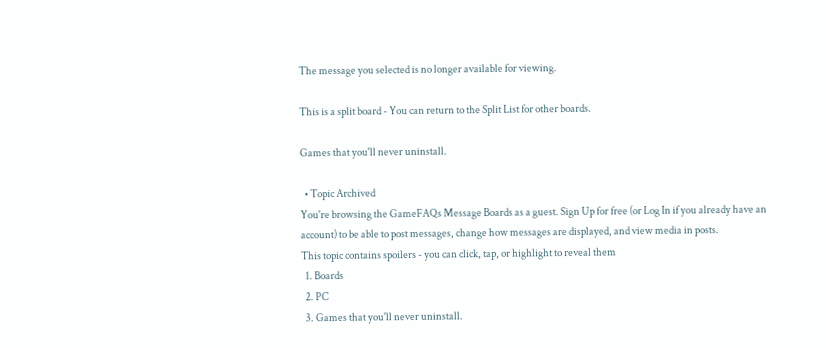The message you selected is no longer available for viewing.

This is a split board - You can return to the Split List for other boards.

Games that you'll never uninstall.

  • Topic Archived
You're browsing the GameFAQs Message Boards as a guest. Sign Up for free (or Log In if you already have an account) to be able to post messages, change how messages are displayed, and view media in posts.
This topic contains spoilers - you can click, tap, or highlight to reveal them
  1. Boards
  2. PC
  3. Games that you'll never uninstall.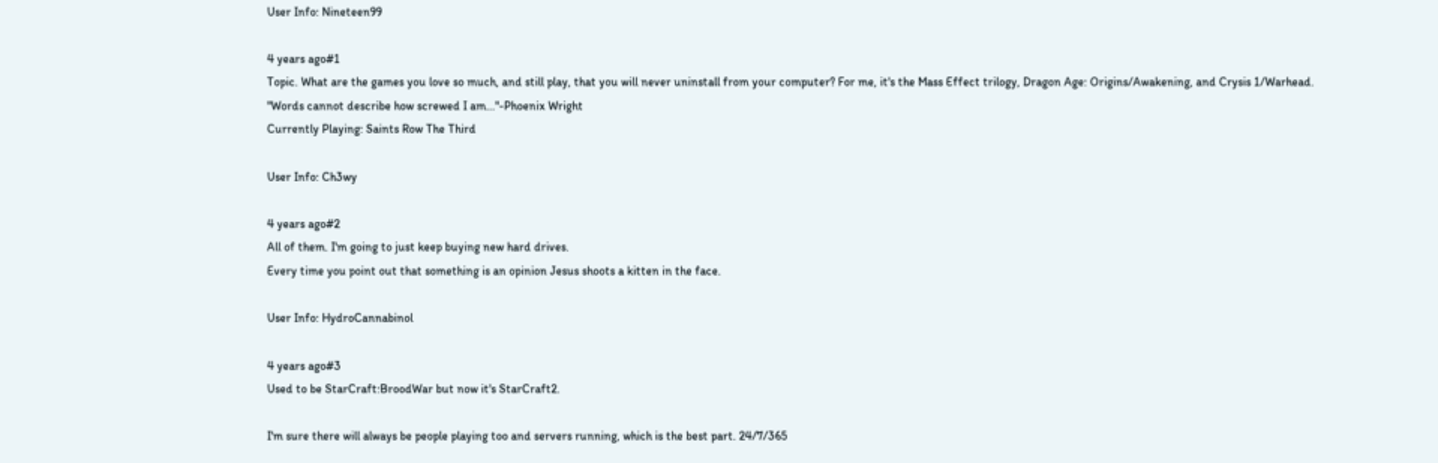User Info: Nineteen99

4 years ago#1
Topic. What are the games you love so much, and still play, that you will never uninstall from your computer? For me, it's the Mass Effect trilogy, Dragon Age: Origins/Awakening, and Crysis 1/Warhead.
"Words cannot describe how screwed I am..."-Phoenix Wright
Currently Playing: Saints Row The Third

User Info: Ch3wy

4 years ago#2
All of them. I'm going to just keep buying new hard drives.
Every time you point out that something is an opinion Jesus shoots a kitten in the face.

User Info: HydroCannabinol

4 years ago#3
Used to be StarCraft:BroodWar but now it's StarCraft2.

I'm sure there will always be people playing too and servers running, which is the best part. 24/7/365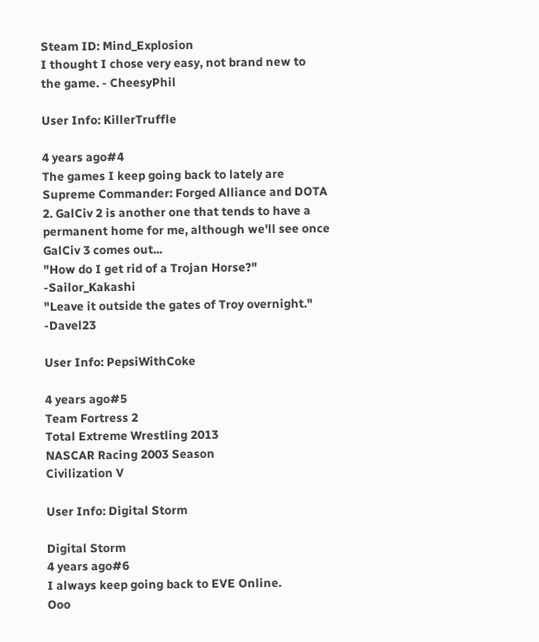Steam ID: Mind_Explosion
I thought I chose very easy, not brand new to the game. - CheesyPhil

User Info: KillerTruffle

4 years ago#4
The games I keep going back to lately are Supreme Commander: Forged Alliance and DOTA 2. GalCiv 2 is another one that tends to have a permanent home for me, although we'll see once GalCiv 3 comes out...
"How do I get rid of a Trojan Horse?" -Sailor_Kakashi
"Leave it outside the gates of Troy overnight." -Davel23

User Info: PepsiWithCoke

4 years ago#5
Team Fortress 2
Total Extreme Wrestling 2013
NASCAR Racing 2003 Season
Civilization V

User Info: Digital Storm

Digital Storm
4 years ago#6
I always keep going back to EVE Online.
Ooo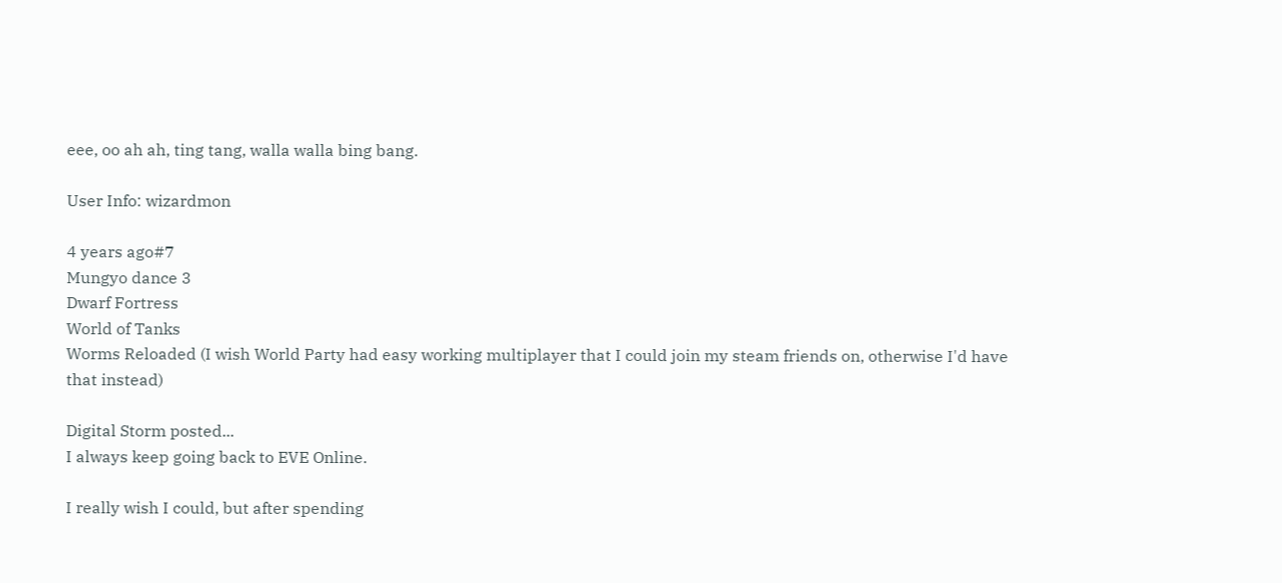eee, oo ah ah, ting tang, walla walla bing bang.

User Info: wizardmon

4 years ago#7
Mungyo dance 3
Dwarf Fortress
World of Tanks
Worms Reloaded (I wish World Party had easy working multiplayer that I could join my steam friends on, otherwise I'd have that instead)

Digital Storm posted...
I always keep going back to EVE Online.

I really wish I could, but after spending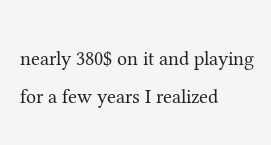nearly 380$ on it and playing for a few years I realized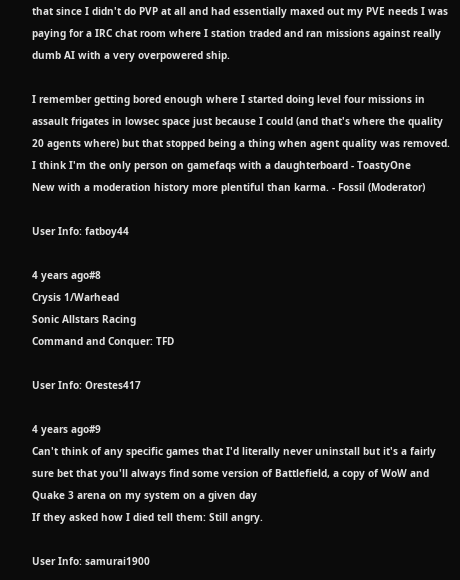that since I didn't do PVP at all and had essentially maxed out my PVE needs I was paying for a IRC chat room where I station traded and ran missions against really dumb AI with a very overpowered ship.

I remember getting bored enough where I started doing level four missions in assault frigates in lowsec space just because I could (and that's where the quality 20 agents where) but that stopped being a thing when agent quality was removed.
I think I'm the only person on gamefaqs with a daughterboard - ToastyOne
New with a moderation history more plentiful than karma. - Fossil (Moderator)

User Info: fatboy44

4 years ago#8
Crysis 1/Warhead
Sonic Allstars Racing
Command and Conquer: TFD

User Info: Orestes417

4 years ago#9
Can't think of any specific games that I'd literally never uninstall but it's a fairly sure bet that you'll always find some version of Battlefield, a copy of WoW and Quake 3 arena on my system on a given day
If they asked how I died tell them: Still angry.

User Info: samurai1900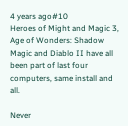4 years ago#10
Heroes of Might and Magic 3, Age of Wonders: Shadow Magic and Diablo II have all been part of last four computers, same install and all.

Never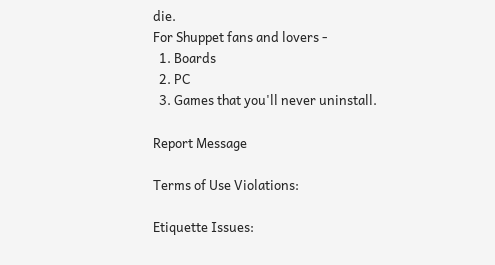die.
For Shuppet fans and lovers -
  1. Boards
  2. PC
  3. Games that you'll never uninstall.

Report Message

Terms of Use Violations:

Etiquette Issues: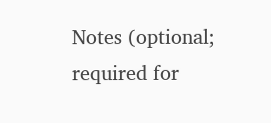Notes (optional; required for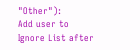"Other"):
Add user to Ignore List after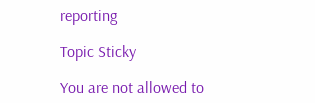reporting

Topic Sticky

You are not allowed to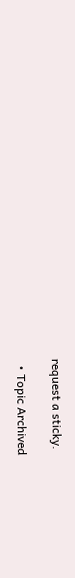request a sticky.

  • Topic Archived